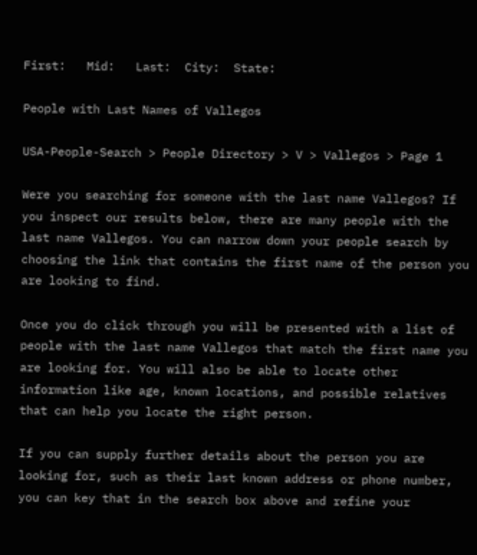First:   Mid:   Last:  City:  State:

People with Last Names of Vallegos

USA-People-Search > People Directory > V > Vallegos > Page 1

Were you searching for someone with the last name Vallegos? If you inspect our results below, there are many people with the last name Vallegos. You can narrow down your people search by choosing the link that contains the first name of the person you are looking to find.

Once you do click through you will be presented with a list of people with the last name Vallegos that match the first name you are looking for. You will also be able to locate other information like age, known locations, and possible relatives that can help you locate the right person.

If you can supply further details about the person you are looking for, such as their last known address or phone number, you can key that in the search box above and refine your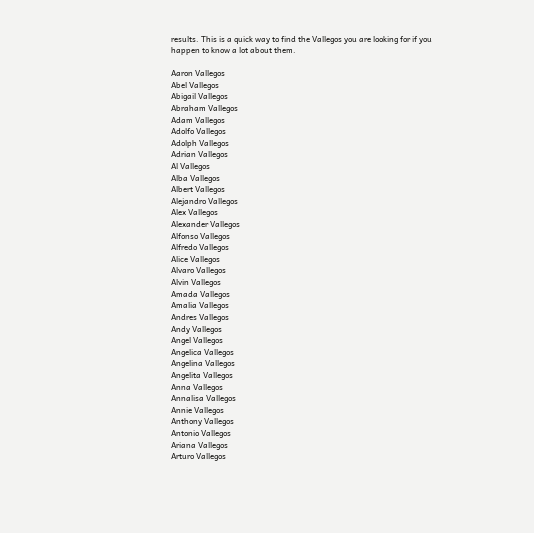results. This is a quick way to find the Vallegos you are looking for if you happen to know a lot about them.

Aaron Vallegos
Abel Vallegos
Abigail Vallegos
Abraham Vallegos
Adam Vallegos
Adolfo Vallegos
Adolph Vallegos
Adrian Vallegos
Al Vallegos
Alba Vallegos
Albert Vallegos
Alejandro Vallegos
Alex Vallegos
Alexander Vallegos
Alfonso Vallegos
Alfredo Vallegos
Alice Vallegos
Alvaro Vallegos
Alvin Vallegos
Amada Vallegos
Amalia Vallegos
Andres Vallegos
Andy Vallegos
Angel Vallegos
Angelica Vallegos
Angelina Vallegos
Angelita Vallegos
Anna Vallegos
Annalisa Vallegos
Annie Vallegos
Anthony Vallegos
Antonio Vallegos
Ariana Vallegos
Arturo Vallegos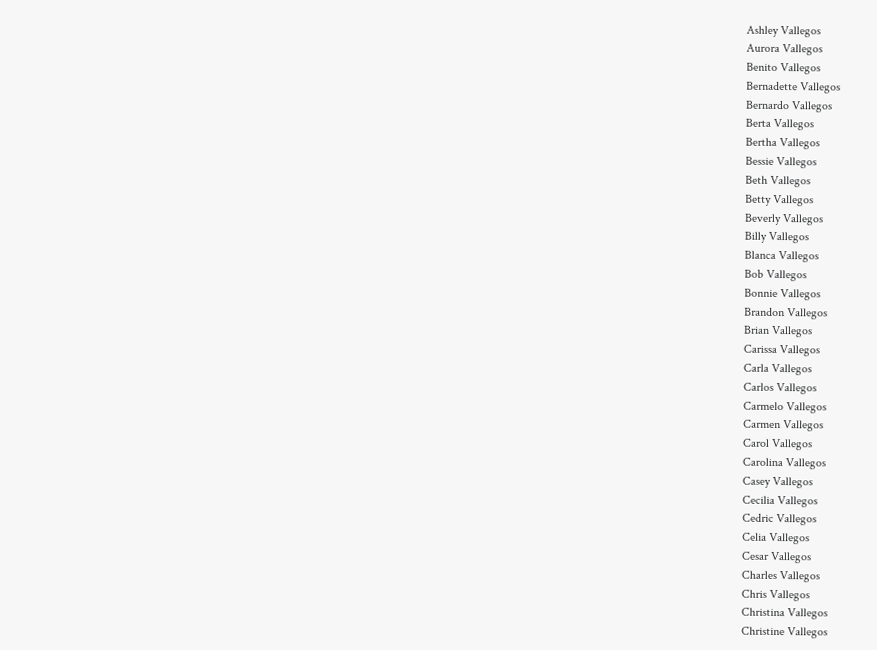Ashley Vallegos
Aurora Vallegos
Benito Vallegos
Bernadette Vallegos
Bernardo Vallegos
Berta Vallegos
Bertha Vallegos
Bessie Vallegos
Beth Vallegos
Betty Vallegos
Beverly Vallegos
Billy Vallegos
Blanca Vallegos
Bob Vallegos
Bonnie Vallegos
Brandon Vallegos
Brian Vallegos
Carissa Vallegos
Carla Vallegos
Carlos Vallegos
Carmelo Vallegos
Carmen Vallegos
Carol Vallegos
Carolina Vallegos
Casey Vallegos
Cecilia Vallegos
Cedric Vallegos
Celia Vallegos
Cesar Vallegos
Charles Vallegos
Chris Vallegos
Christina Vallegos
Christine Vallegos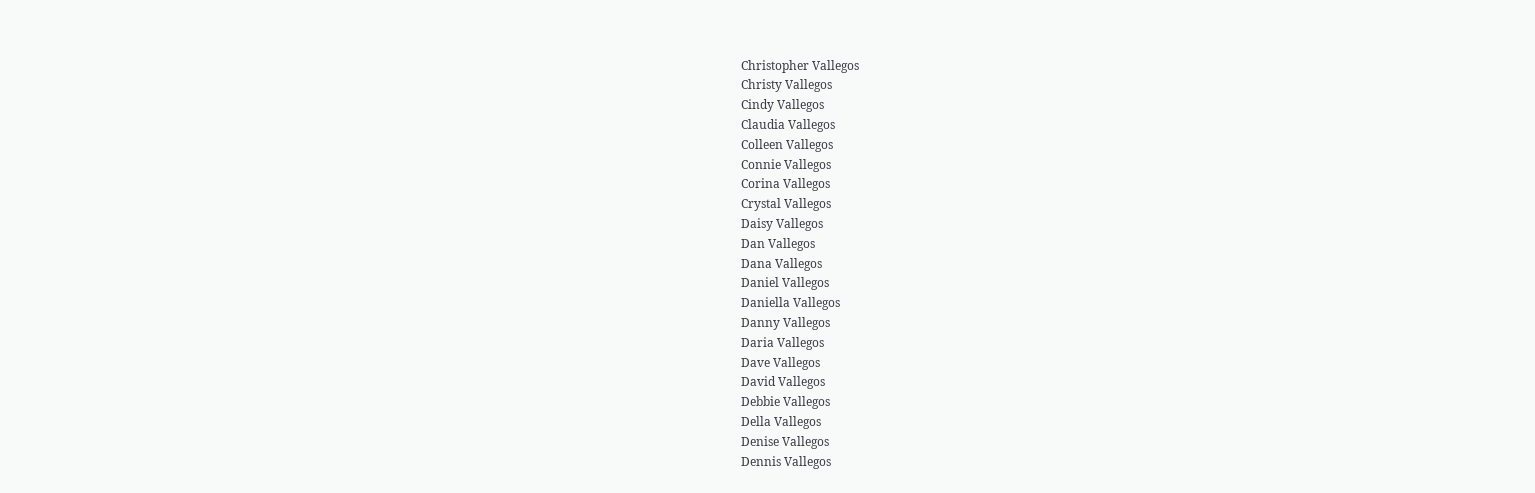Christopher Vallegos
Christy Vallegos
Cindy Vallegos
Claudia Vallegos
Colleen Vallegos
Connie Vallegos
Corina Vallegos
Crystal Vallegos
Daisy Vallegos
Dan Vallegos
Dana Vallegos
Daniel Vallegos
Daniella Vallegos
Danny Vallegos
Daria Vallegos
Dave Vallegos
David Vallegos
Debbie Vallegos
Della Vallegos
Denise Vallegos
Dennis Vallegos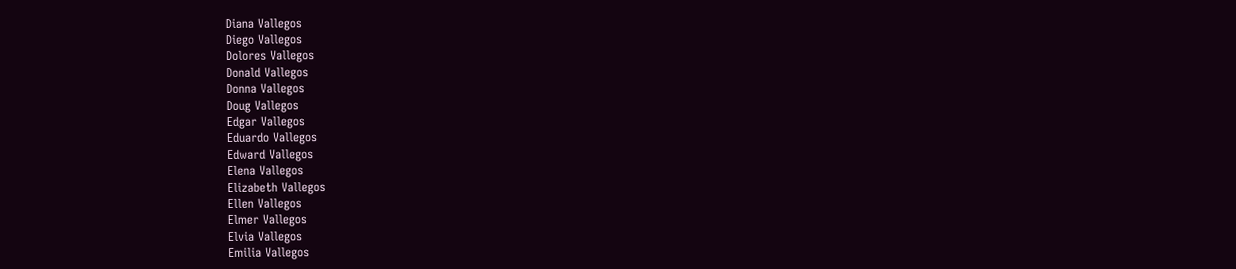Diana Vallegos
Diego Vallegos
Dolores Vallegos
Donald Vallegos
Donna Vallegos
Doug Vallegos
Edgar Vallegos
Eduardo Vallegos
Edward Vallegos
Elena Vallegos
Elizabeth Vallegos
Ellen Vallegos
Elmer Vallegos
Elvia Vallegos
Emilia Vallegos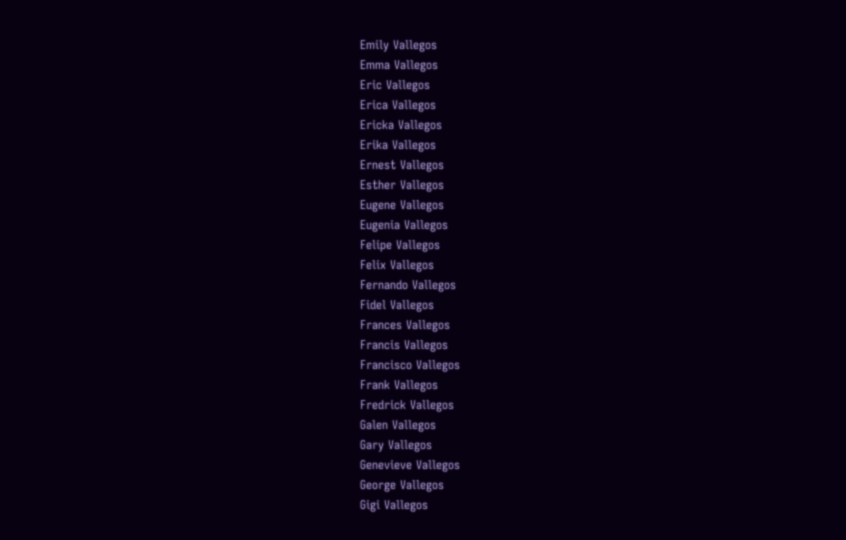Emily Vallegos
Emma Vallegos
Eric Vallegos
Erica Vallegos
Ericka Vallegos
Erika Vallegos
Ernest Vallegos
Esther Vallegos
Eugene Vallegos
Eugenia Vallegos
Felipe Vallegos
Felix Vallegos
Fernando Vallegos
Fidel Vallegos
Frances Vallegos
Francis Vallegos
Francisco Vallegos
Frank Vallegos
Fredrick Vallegos
Galen Vallegos
Gary Vallegos
Genevieve Vallegos
George Vallegos
Gigi Vallegos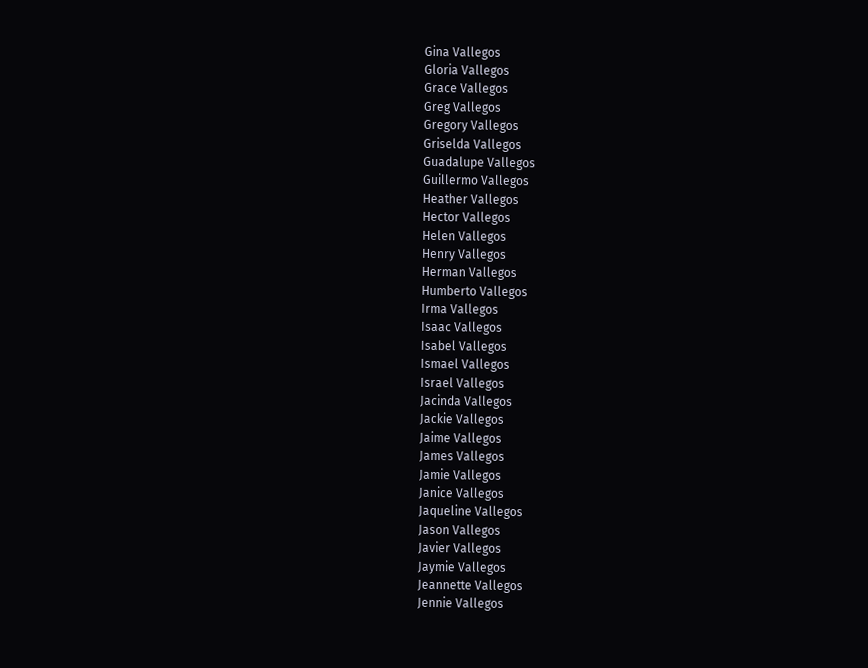Gina Vallegos
Gloria Vallegos
Grace Vallegos
Greg Vallegos
Gregory Vallegos
Griselda Vallegos
Guadalupe Vallegos
Guillermo Vallegos
Heather Vallegos
Hector Vallegos
Helen Vallegos
Henry Vallegos
Herman Vallegos
Humberto Vallegos
Irma Vallegos
Isaac Vallegos
Isabel Vallegos
Ismael Vallegos
Israel Vallegos
Jacinda Vallegos
Jackie Vallegos
Jaime Vallegos
James Vallegos
Jamie Vallegos
Janice Vallegos
Jaqueline Vallegos
Jason Vallegos
Javier Vallegos
Jaymie Vallegos
Jeannette Vallegos
Jennie Vallegos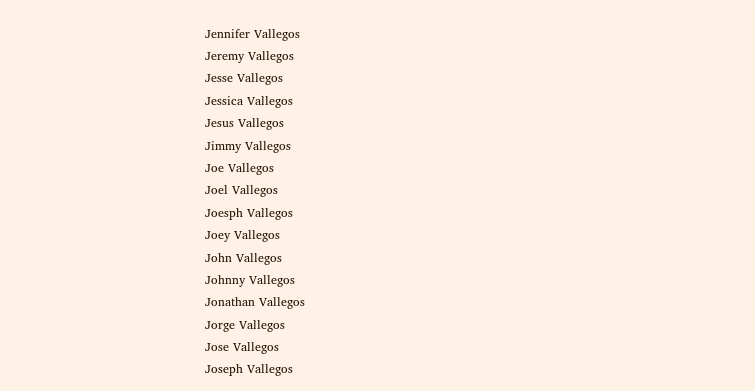Jennifer Vallegos
Jeremy Vallegos
Jesse Vallegos
Jessica Vallegos
Jesus Vallegos
Jimmy Vallegos
Joe Vallegos
Joel Vallegos
Joesph Vallegos
Joey Vallegos
John Vallegos
Johnny Vallegos
Jonathan Vallegos
Jorge Vallegos
Jose Vallegos
Joseph Vallegos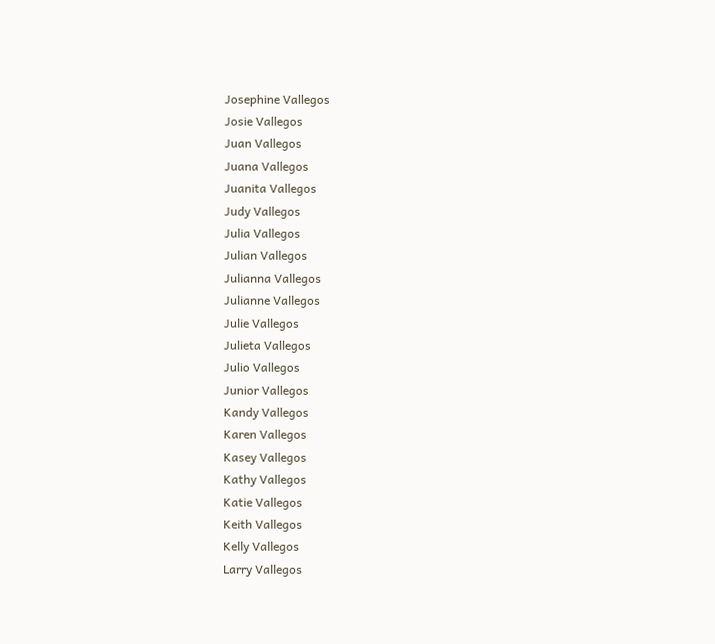Josephine Vallegos
Josie Vallegos
Juan Vallegos
Juana Vallegos
Juanita Vallegos
Judy Vallegos
Julia Vallegos
Julian Vallegos
Julianna Vallegos
Julianne Vallegos
Julie Vallegos
Julieta Vallegos
Julio Vallegos
Junior Vallegos
Kandy Vallegos
Karen Vallegos
Kasey Vallegos
Kathy Vallegos
Katie Vallegos
Keith Vallegos
Kelly Vallegos
Larry Vallegos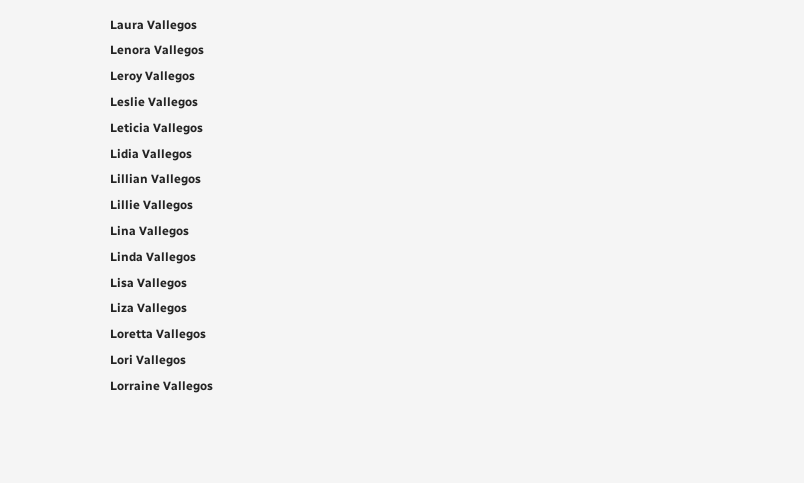Laura Vallegos
Lenora Vallegos
Leroy Vallegos
Leslie Vallegos
Leticia Vallegos
Lidia Vallegos
Lillian Vallegos
Lillie Vallegos
Lina Vallegos
Linda Vallegos
Lisa Vallegos
Liza Vallegos
Loretta Vallegos
Lori Vallegos
Lorraine Vallegos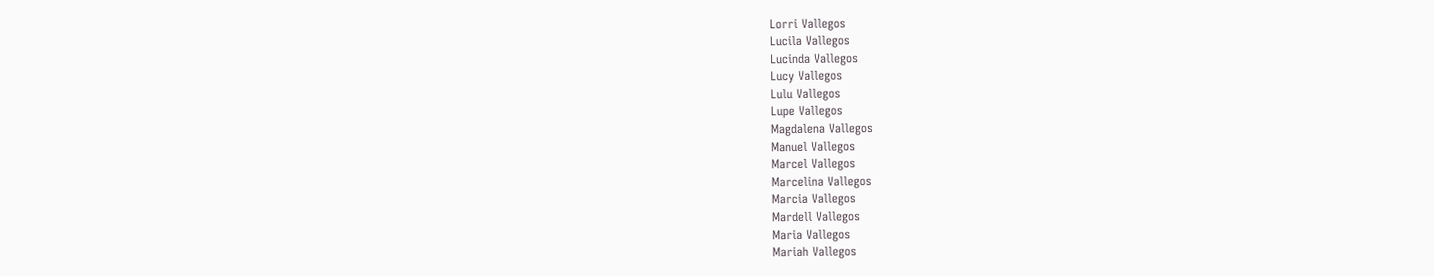Lorri Vallegos
Lucila Vallegos
Lucinda Vallegos
Lucy Vallegos
Lulu Vallegos
Lupe Vallegos
Magdalena Vallegos
Manuel Vallegos
Marcel Vallegos
Marcelina Vallegos
Marcia Vallegos
Mardell Vallegos
Maria Vallegos
Mariah Vallegos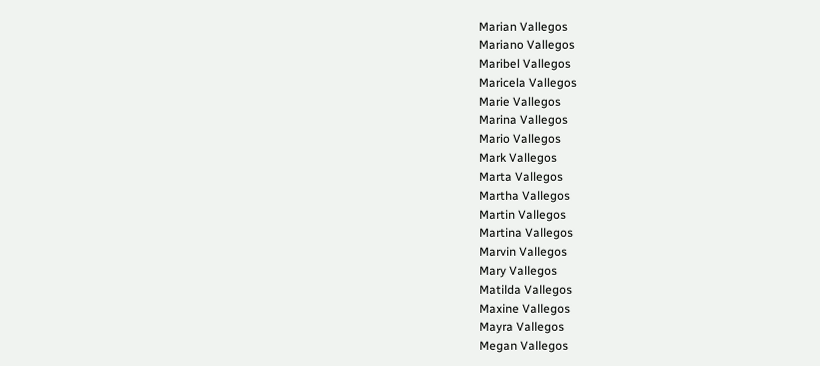Marian Vallegos
Mariano Vallegos
Maribel Vallegos
Maricela Vallegos
Marie Vallegos
Marina Vallegos
Mario Vallegos
Mark Vallegos
Marta Vallegos
Martha Vallegos
Martin Vallegos
Martina Vallegos
Marvin Vallegos
Mary Vallegos
Matilda Vallegos
Maxine Vallegos
Mayra Vallegos
Megan Vallegos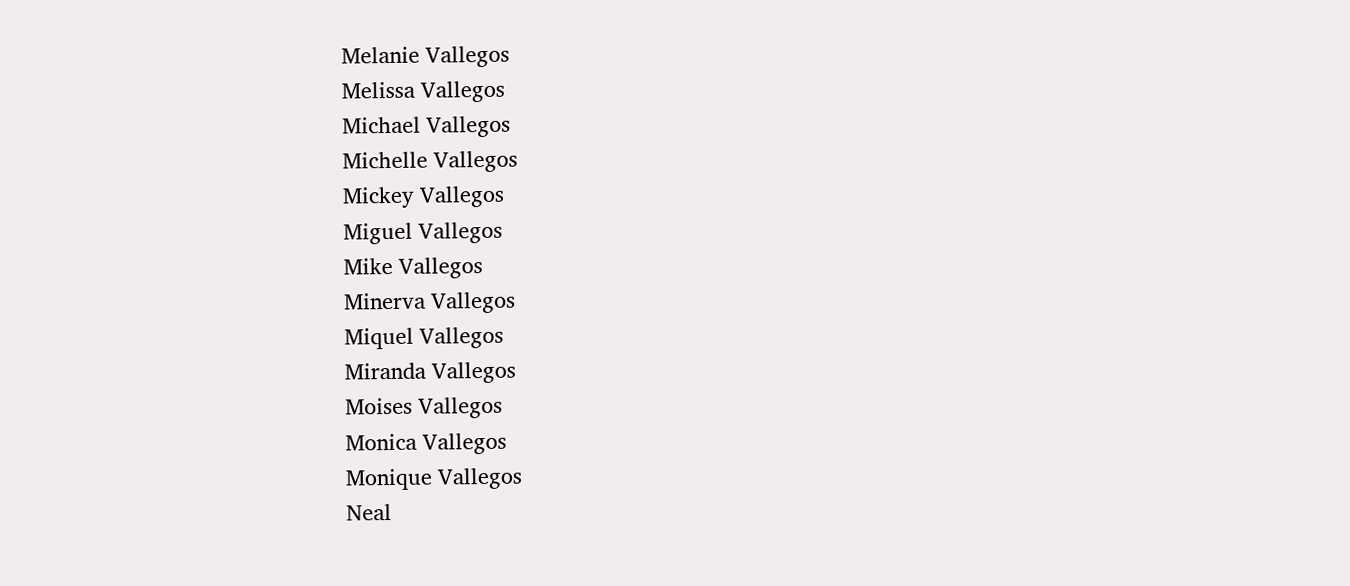Melanie Vallegos
Melissa Vallegos
Michael Vallegos
Michelle Vallegos
Mickey Vallegos
Miguel Vallegos
Mike Vallegos
Minerva Vallegos
Miquel Vallegos
Miranda Vallegos
Moises Vallegos
Monica Vallegos
Monique Vallegos
Neal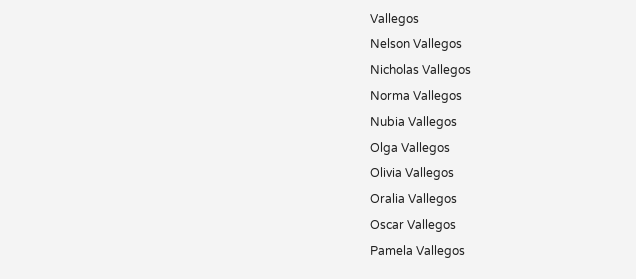Vallegos
Nelson Vallegos
Nicholas Vallegos
Norma Vallegos
Nubia Vallegos
Olga Vallegos
Olivia Vallegos
Oralia Vallegos
Oscar Vallegos
Pamela Vallegos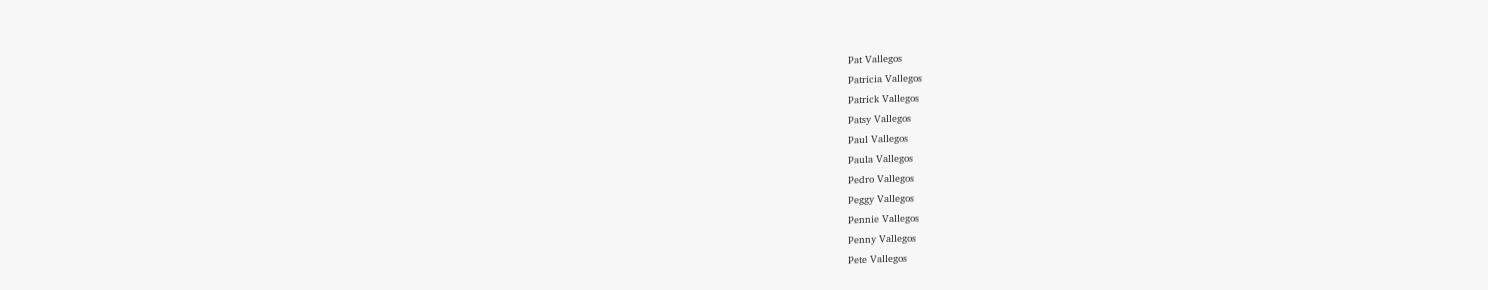Pat Vallegos
Patricia Vallegos
Patrick Vallegos
Patsy Vallegos
Paul Vallegos
Paula Vallegos
Pedro Vallegos
Peggy Vallegos
Pennie Vallegos
Penny Vallegos
Pete Vallegos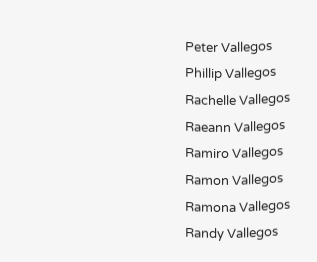Peter Vallegos
Phillip Vallegos
Rachelle Vallegos
Raeann Vallegos
Ramiro Vallegos
Ramon Vallegos
Ramona Vallegos
Randy Vallegos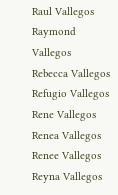Raul Vallegos
Raymond Vallegos
Rebecca Vallegos
Refugio Vallegos
Rene Vallegos
Renea Vallegos
Renee Vallegos
Reyna Vallegos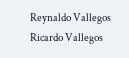Reynaldo Vallegos
Ricardo Vallegos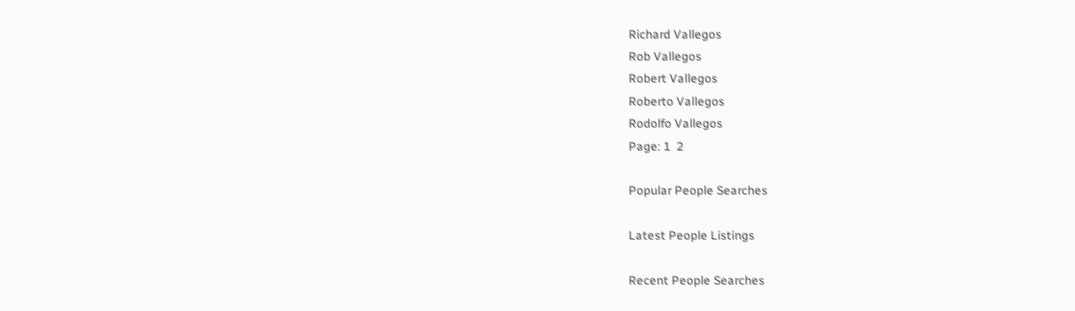Richard Vallegos
Rob Vallegos
Robert Vallegos
Roberto Vallegos
Rodolfo Vallegos
Page: 1  2

Popular People Searches

Latest People Listings

Recent People Searches